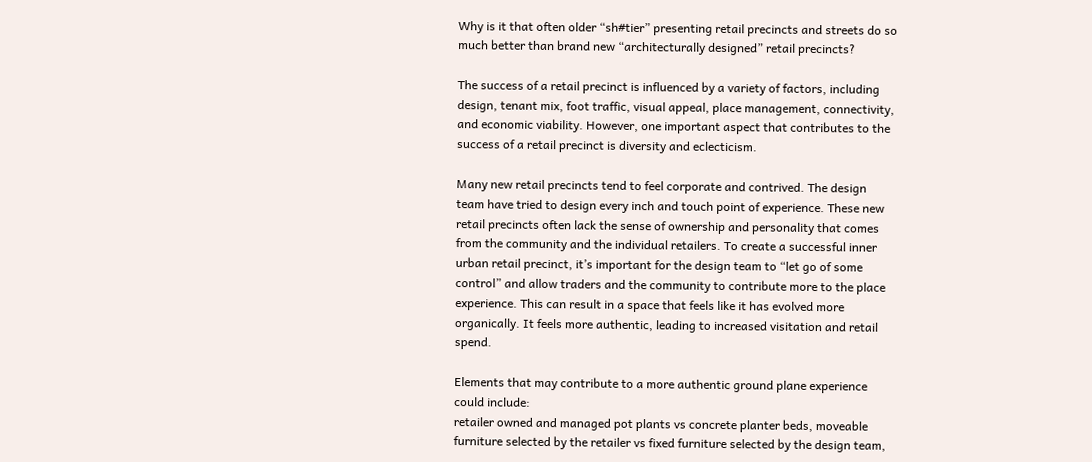Why is it that often older “sh#tier” presenting retail precincts and streets do so much better than brand new “architecturally designed” retail precincts?

The success of a retail precinct is influenced by a variety of factors, including design, tenant mix, foot traffic, visual appeal, place management, connectivity, and economic viability. However, one important aspect that contributes to the success of a retail precinct is diversity and eclecticism.

Many new retail precincts tend to feel corporate and contrived. The design team have tried to design every inch and touch point of experience. These new retail precincts often lack the sense of ownership and personality that comes from the community and the individual retailers. To create a successful inner urban retail precinct, it’s important for the design team to “let go of some control” and allow traders and the community to contribute more to the place experience. This can result in a space that feels like it has evolved more organically. It feels more authentic, leading to increased visitation and retail spend.

Elements that may contribute to a more authentic ground plane experience could include:
retailer owned and managed pot plants vs concrete planter beds, moveable furniture selected by the retailer vs fixed furniture selected by the design team,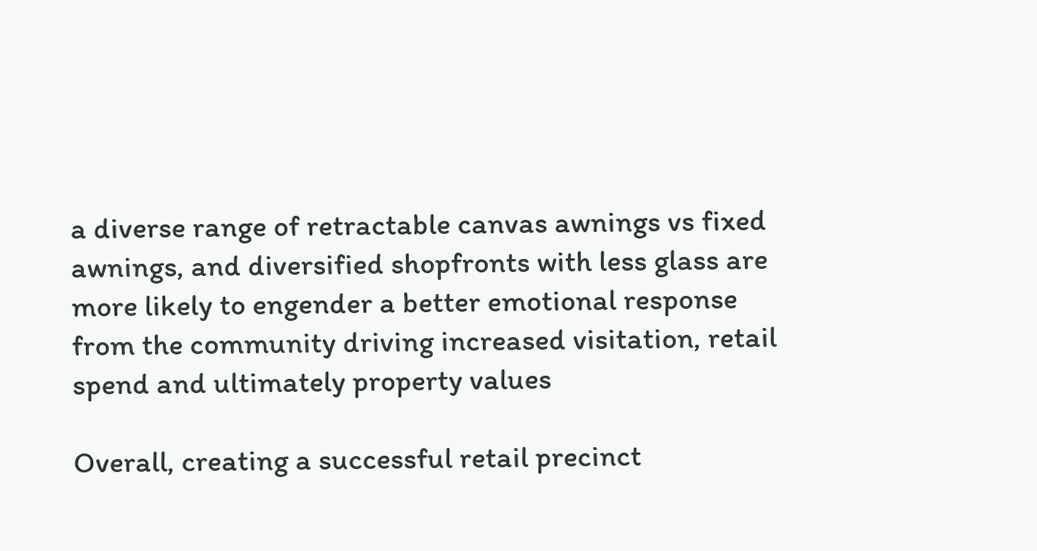a diverse range of retractable canvas awnings vs fixed awnings, and diversified shopfronts with less glass are more likely to engender a better emotional response from the community driving increased visitation, retail spend and ultimately property values

Overall, creating a successful retail precinct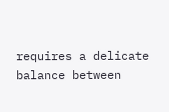requires a delicate balance between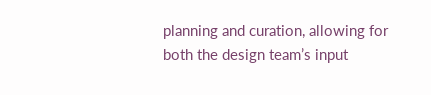planning and curation, allowing for both the design team’s input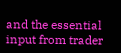and the essential input from trader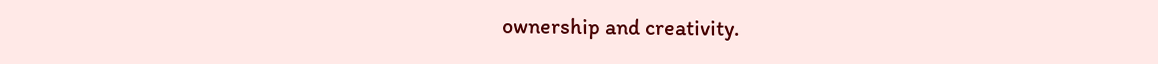ownership and creativity.